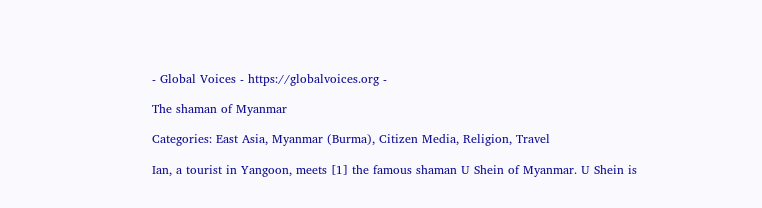- Global Voices - https://globalvoices.org -

The shaman of Myanmar

Categories: East Asia, Myanmar (Burma), Citizen Media, Religion, Travel

Ian, a tourist in Yangoon, meets [1] the famous shaman U Shein of Myanmar. U Shein is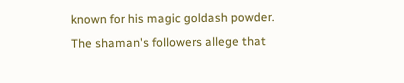known for his magic goldash powder. The shaman's followers allege that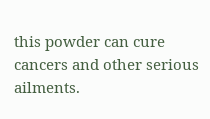this powder can cure cancers and other serious ailments.